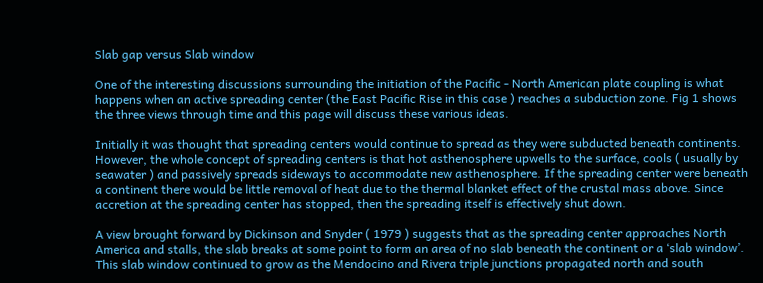Slab gap versus Slab window

One of the interesting discussions surrounding the initiation of the Pacific - North American plate coupling is what happens when an active spreading center (the East Pacific Rise in this case ) reaches a subduction zone. Fig 1 shows the three views through time and this page will discuss these various ideas.

Initially it was thought that spreading centers would continue to spread as they were subducted beneath continents. However, the whole concept of spreading centers is that hot asthenosphere upwells to the surface, cools ( usually by seawater ) and passively spreads sideways to accommodate new asthenosphere. If the spreading center were beneath a continent there would be little removal of heat due to the thermal blanket effect of the crustal mass above. Since accretion at the spreading center has stopped, then the spreading itself is effectively shut down.

A view brought forward by Dickinson and Snyder ( 1979 ) suggests that as the spreading center approaches North America and stalls, the slab breaks at some point to form an area of no slab beneath the continent or a ‘slab window’. This slab window continued to grow as the Mendocino and Rivera triple junctions propagated north and south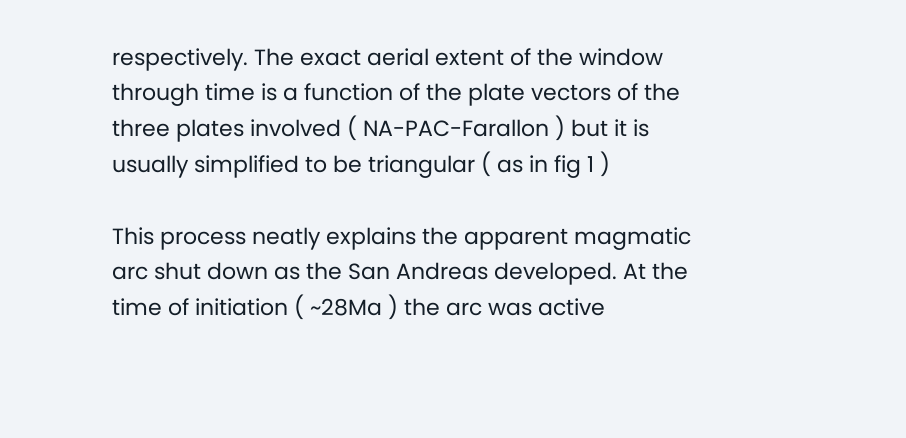respectively. The exact aerial extent of the window through time is a function of the plate vectors of the three plates involved ( NA-PAC-Farallon ) but it is usually simplified to be triangular ( as in fig 1 )

This process neatly explains the apparent magmatic arc shut down as the San Andreas developed. At the time of initiation ( ~28Ma ) the arc was active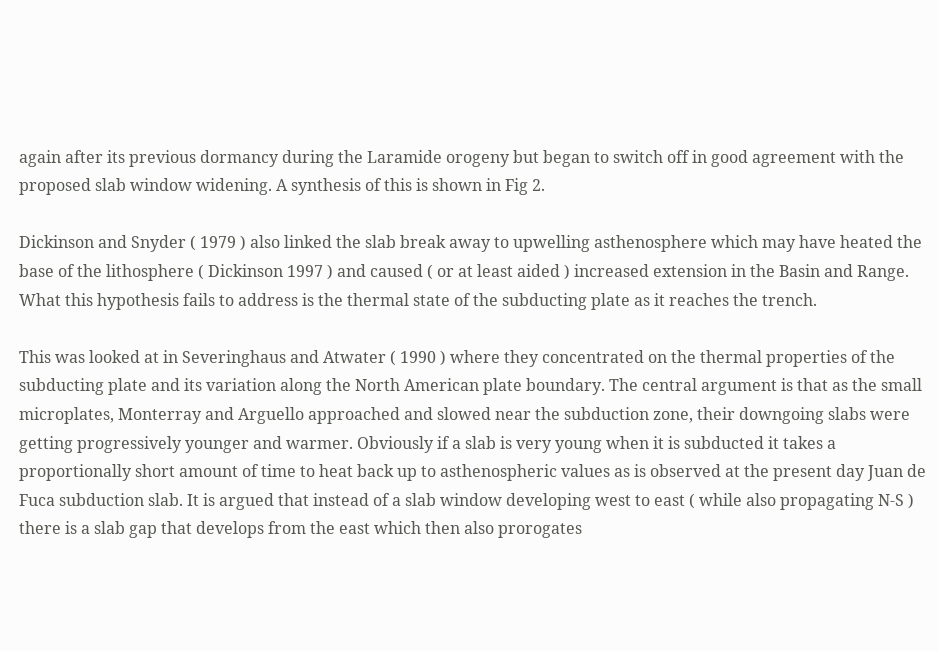again after its previous dormancy during the Laramide orogeny but began to switch off in good agreement with the proposed slab window widening. A synthesis of this is shown in Fig 2.

Dickinson and Snyder ( 1979 ) also linked the slab break away to upwelling asthenosphere which may have heated the base of the lithosphere ( Dickinson 1997 ) and caused ( or at least aided ) increased extension in the Basin and Range. What this hypothesis fails to address is the thermal state of the subducting plate as it reaches the trench.

This was looked at in Severinghaus and Atwater ( 1990 ) where they concentrated on the thermal properties of the subducting plate and its variation along the North American plate boundary. The central argument is that as the small microplates, Monterray and Arguello approached and slowed near the subduction zone, their downgoing slabs were getting progressively younger and warmer. Obviously if a slab is very young when it is subducted it takes a proportionally short amount of time to heat back up to asthenospheric values as is observed at the present day Juan de Fuca subduction slab. It is argued that instead of a slab window developing west to east ( while also propagating N-S ) there is a slab gap that develops from the east which then also prorogates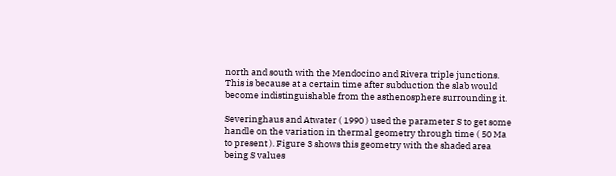north and south with the Mendocino and Rivera triple junctions. This is because at a certain time after subduction the slab would become indistinguishable from the asthenosphere surrounding it.

Severinghaus and Atwater ( 1990 ) used the parameter S to get some handle on the variation in thermal geometry through time ( 50 Ma to present ). Figure 3 shows this geometry with the shaded area being S values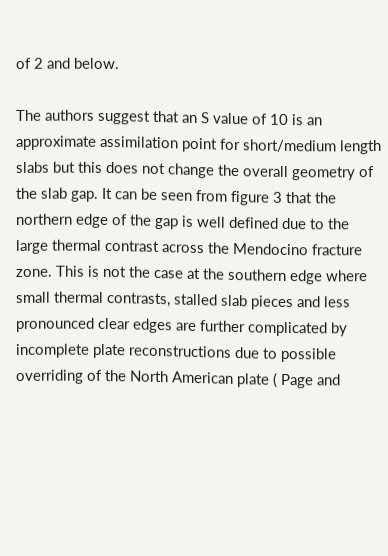of 2 and below.

The authors suggest that an S value of 10 is an approximate assimilation point for short/medium length slabs but this does not change the overall geometry of the slab gap. It can be seen from figure 3 that the northern edge of the gap is well defined due to the large thermal contrast across the Mendocino fracture zone. This is not the case at the southern edge where small thermal contrasts, stalled slab pieces and less pronounced clear edges are further complicated by incomplete plate reconstructions due to possible overriding of the North American plate ( Page and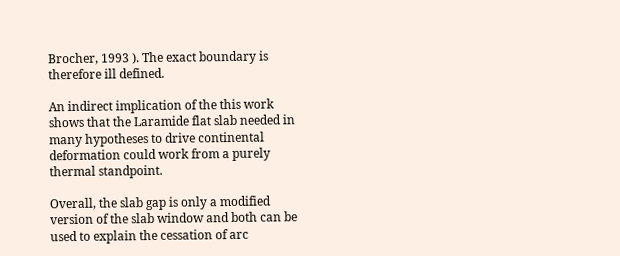Brocher, 1993 ). The exact boundary is therefore ill defined.

An indirect implication of the this work shows that the Laramide flat slab needed in many hypotheses to drive continental deformation could work from a purely thermal standpoint.

Overall, the slab gap is only a modified version of the slab window and both can be used to explain the cessation of arc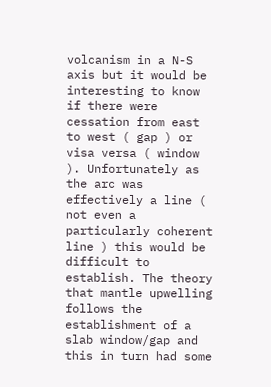volcanism in a N-S axis but it would be interesting to know if there were cessation from east to west ( gap ) or visa versa ( window ). Unfortunately as the arc was effectively a line ( not even a particularly coherent line ) this would be difficult to establish. The theory that mantle upwelling follows the establishment of a slab window/gap and this in turn had some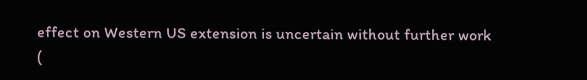effect on Western US extension is uncertain without further work (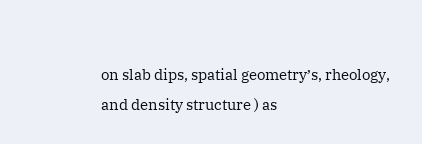on slab dips, spatial geometry’s, rheology, and density structure ) as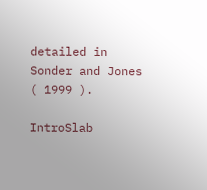detailed in Sonder and Jones ( 1999 ).

IntroSlab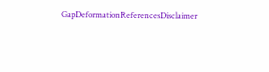GapDeformationReferencesDisclaimer